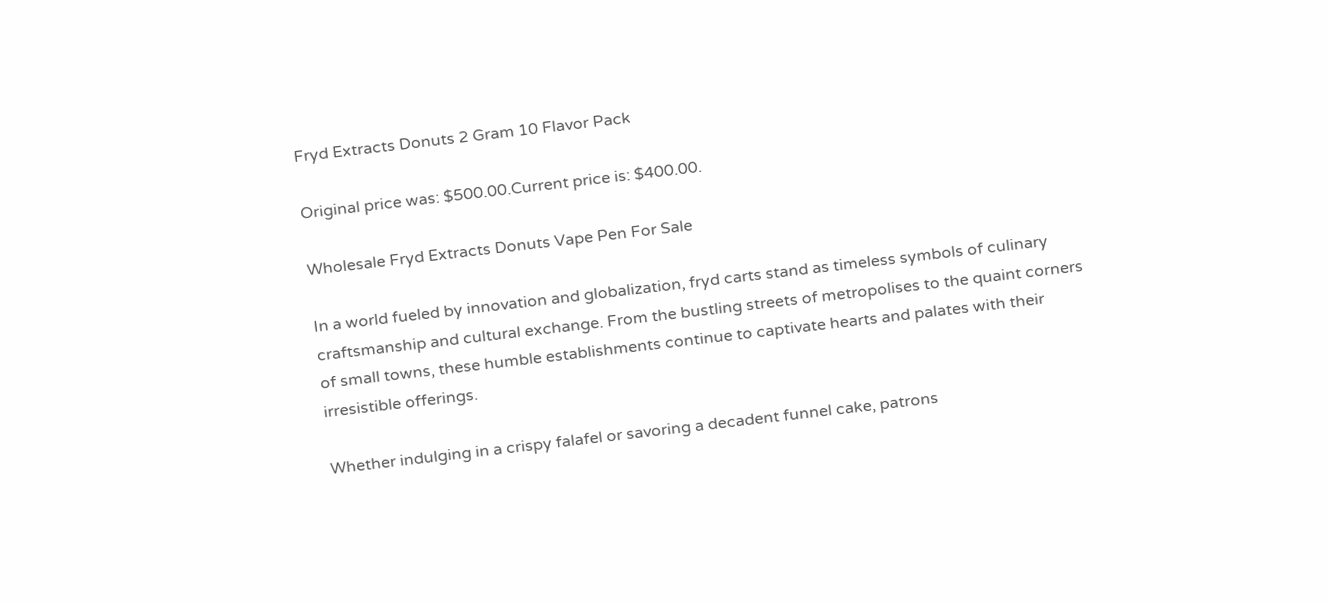Fryd Extracts Donuts 2 Gram 10 Flavor Pack

Original price was: $500.00.Current price is: $400.00.

Wholesale Fryd Extracts Donuts Vape Pen For Sale

In a world fueled by innovation and globalization, fryd carts stand as timeless symbols of culinary craftsmanship and cultural exchange. From the bustling streets of metropolises to the quaint corners of small towns, these humble establishments continue to captivate hearts and palates with their irresistible offerings.

Whether indulging in a crispy falafel or savoring a decadent funnel cake, patrons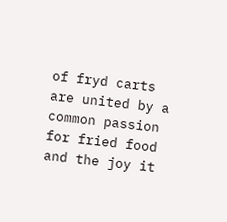of fryd carts are united by a common passion for fried food and the joy it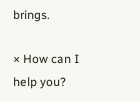brings.

× How can I help you?